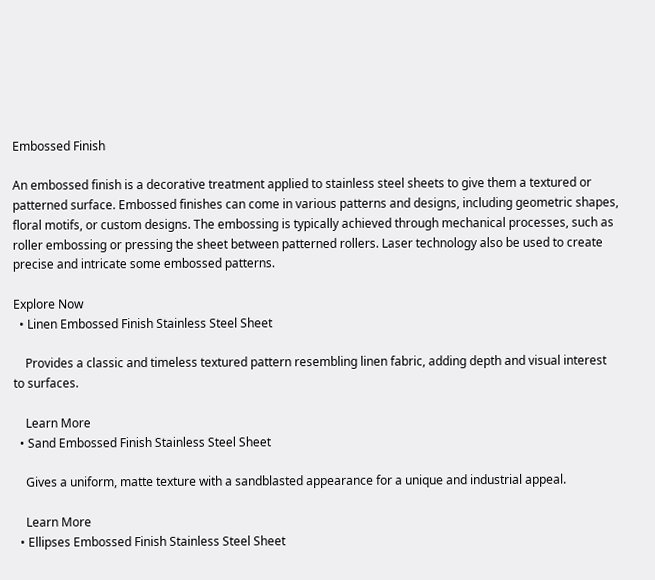Embossed Finish

An embossed finish is a decorative treatment applied to stainless steel sheets to give them a textured or patterned surface. Embossed finishes can come in various patterns and designs, including geometric shapes, floral motifs, or custom designs. The embossing is typically achieved through mechanical processes, such as roller embossing or pressing the sheet between patterned rollers. Laser technology also be used to create precise and intricate some embossed patterns.

Explore Now
  • Linen Embossed Finish Stainless Steel Sheet

    Provides a classic and timeless textured pattern resembling linen fabric, adding depth and visual interest to surfaces.

    Learn More
  • Sand Embossed Finish Stainless Steel Sheet

    Gives a uniform, matte texture with a sandblasted appearance for a unique and industrial appeal.

    Learn More
  • Ellipses Embossed Finish Stainless Steel Sheet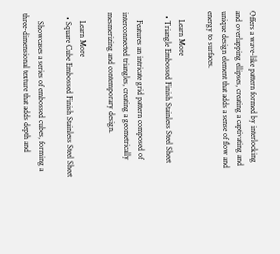Offers a wave-like pattern formed by interlocking and overlapping ellipses, creating a captivating and unique design element that adds a sense of flow and energy to surfaces.

    Learn More
  • Triangle Embossed Finish Stainless Steel Sheet

    Features an intricate grid pattern composed of interconnected triangles, creating a geometrically mesmerizing and contemporary design.

    Learn More
  • Square Cube Embossed Finish Stainless Steel Sheet

    Showcases a series of embossed cubes, forming a three-dimensional texture that adds depth and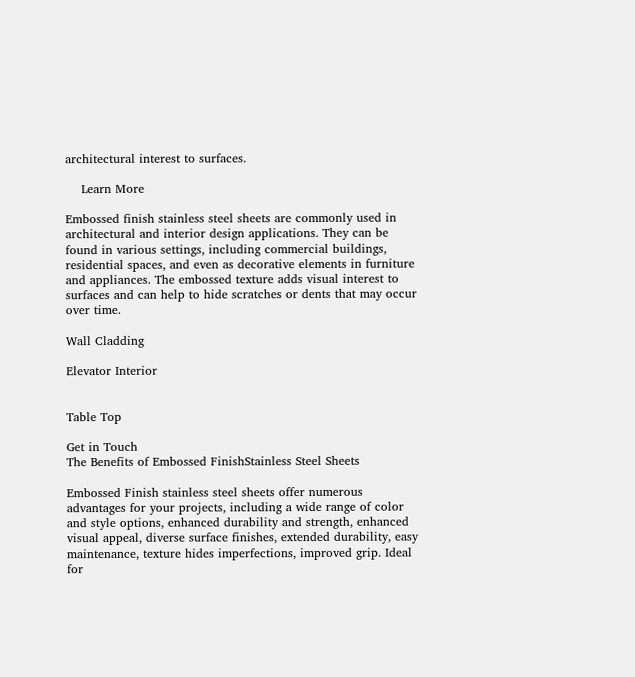architectural interest to surfaces.

    Learn More

Embossed finish stainless steel sheets are commonly used in architectural and interior design applications. They can be found in various settings, including commercial buildings, residential spaces, and even as decorative elements in furniture and appliances. The embossed texture adds visual interest to surfaces and can help to hide scratches or dents that may occur over time.

Wall Cladding

Elevator Interior


Table Top

Get in Touch
The Benefits of Embossed FinishStainless Steel Sheets

Embossed Finish stainless steel sheets offer numerous advantages for your projects, including a wide range of color and style options, enhanced durability and strength, enhanced visual appeal, diverse surface finishes, extended durability, easy maintenance, texture hides imperfections, improved grip. Ideal for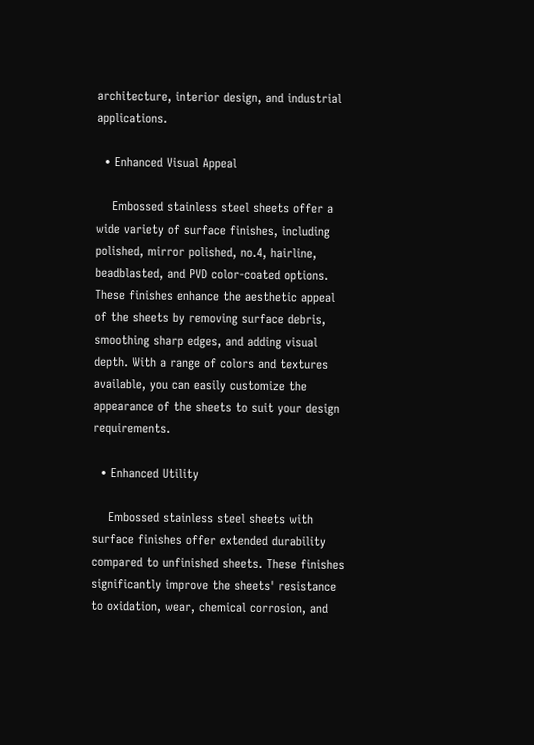architecture, interior design, and industrial applications.

  • Enhanced Visual Appeal

    Embossed stainless steel sheets offer a wide variety of surface finishes, including polished, mirror polished, no.4, hairline, beadblasted, and PVD color-coated options. These finishes enhance the aesthetic appeal of the sheets by removing surface debris, smoothing sharp edges, and adding visual depth. With a range of colors and textures available, you can easily customize the appearance of the sheets to suit your design requirements.

  • Enhanced Utility

    Embossed stainless steel sheets with surface finishes offer extended durability compared to unfinished sheets. These finishes significantly improve the sheets' resistance to oxidation, wear, chemical corrosion, and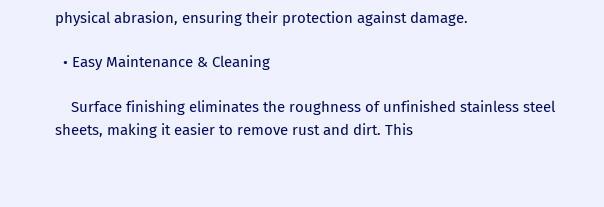physical abrasion, ensuring their protection against damage.

  • Easy Maintenance & Cleaning

    Surface finishing eliminates the roughness of unfinished stainless steel sheets, making it easier to remove rust and dirt. This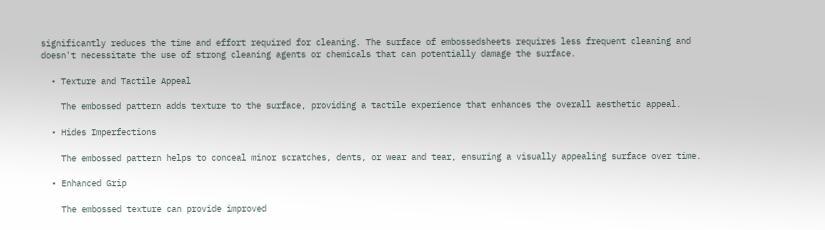significantly reduces the time and effort required for cleaning. The surface of embossedsheets requires less frequent cleaning and doesn't necessitate the use of strong cleaning agents or chemicals that can potentially damage the surface.

  • Texture and Tactile Appeal

    The embossed pattern adds texture to the surface, providing a tactile experience that enhances the overall aesthetic appeal.

  • Hides Imperfections

    The embossed pattern helps to conceal minor scratches, dents, or wear and tear, ensuring a visually appealing surface over time.

  • Enhanced Grip

    The embossed texture can provide improved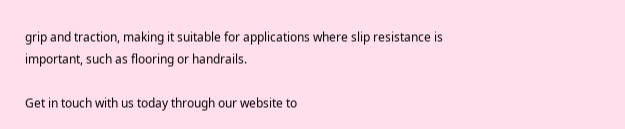grip and traction, making it suitable for applications where slip resistance is important, such as flooring or handrails.

Get in touch with us today through our website to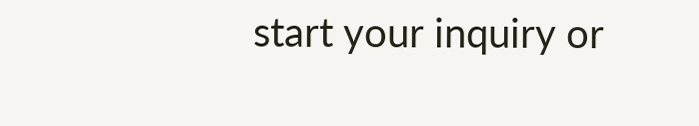start your inquiry or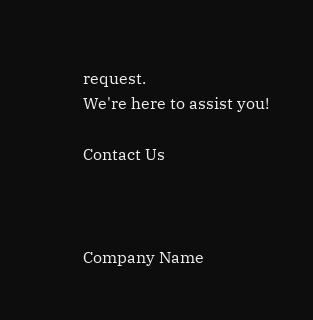request.
We're here to assist you!

Contact Us



Company Name